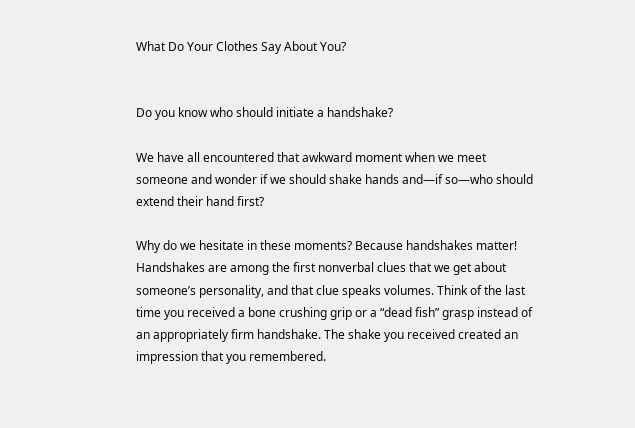What Do Your Clothes Say About You?


Do you know who should initiate a handshake?

We have all encountered that awkward moment when we meet someone and wonder if we should shake hands and—if so—who should extend their hand first?

Why do we hesitate in these moments? Because handshakes matter! Handshakes are among the first nonverbal clues that we get about someone’s personality, and that clue speaks volumes. Think of the last time you received a bone crushing grip or a “dead fish” grasp instead of an appropriately firm handshake. The shake you received created an impression that you remembered.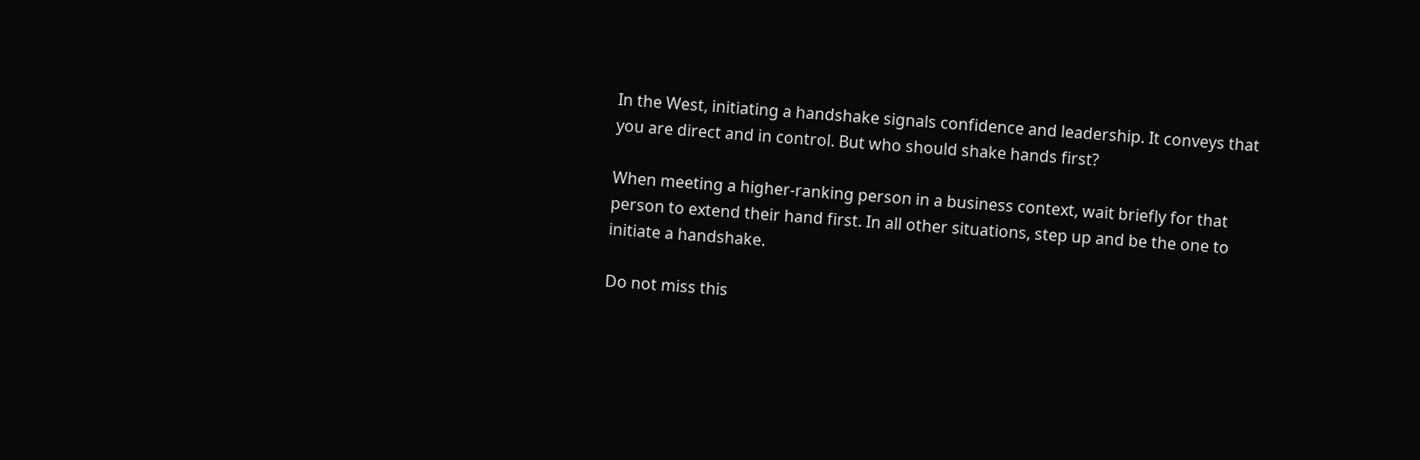In the West, initiating a handshake signals confidence and leadership. It conveys that you are direct and in control. But who should shake hands first?

When meeting a higher-ranking person in a business context, wait briefly for that person to extend their hand first. In all other situations, step up and be the one to initiate a handshake.

Do not miss this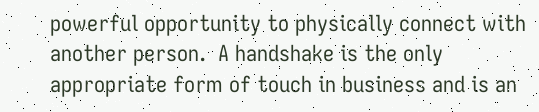powerful opportunity to physically connect with another person.  A handshake is the only appropriate form of touch in business and is an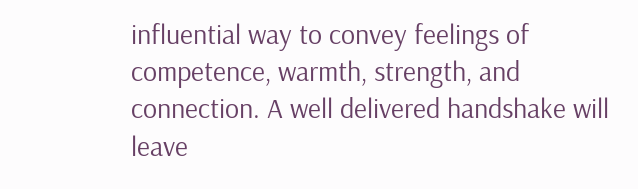influential way to convey feelings of competence, warmth, strength, and connection. A well delivered handshake will leave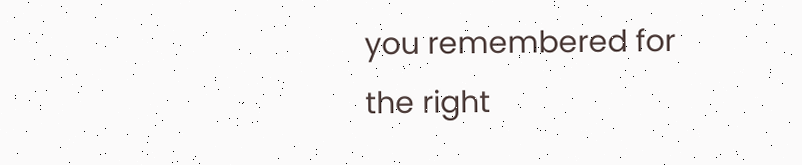you remembered for the right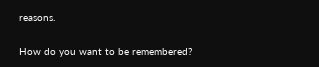reasons.

How do you want to be remembered?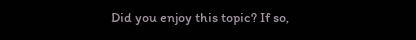Did you enjoy this topic? If so,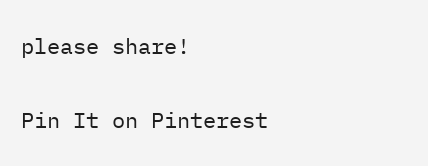please share!

Pin It on Pinterest